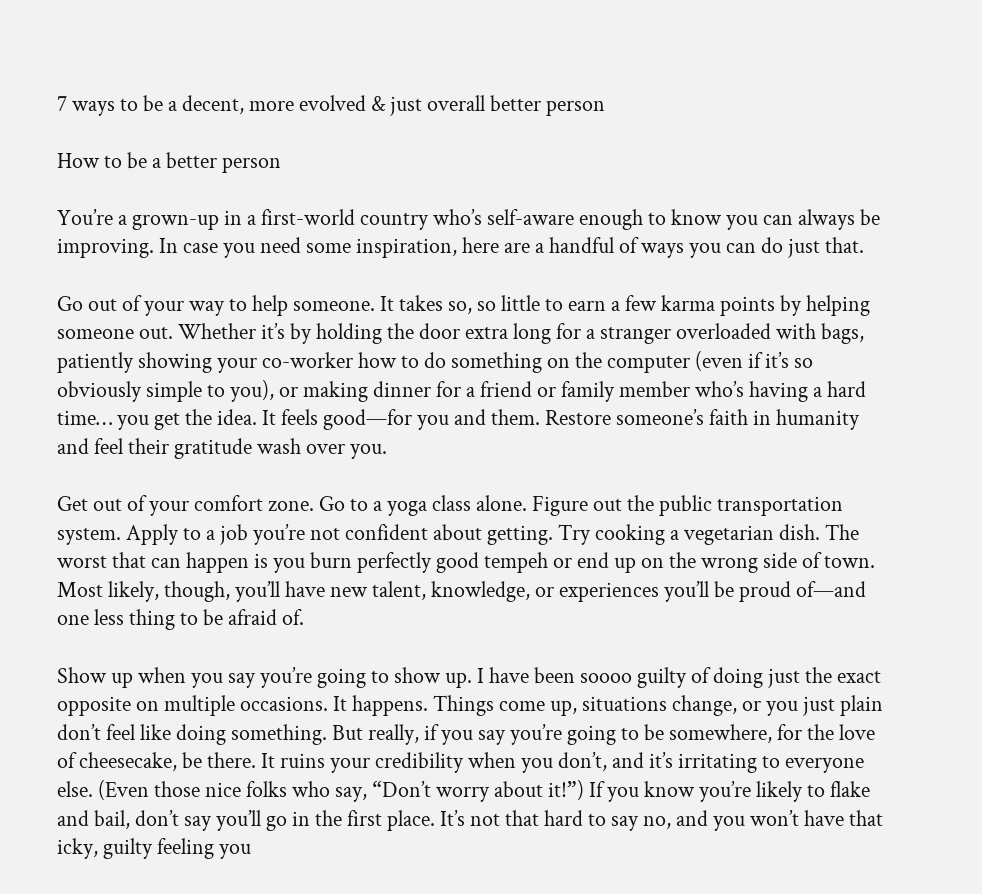7 ways to be a decent, more evolved & just overall better person

How to be a better person

You’re a grown-up in a first-world country who’s self-aware enough to know you can always be improving. In case you need some inspiration, here are a handful of ways you can do just that.

Go out of your way to help someone. It takes so, so little to earn a few karma points by helping someone out. Whether it’s by holding the door extra long for a stranger overloaded with bags, patiently showing your co-worker how to do something on the computer (even if it’s so obviously simple to you), or making dinner for a friend or family member who’s having a hard time… you get the idea. It feels good—for you and them. Restore someone’s faith in humanity and feel their gratitude wash over you.

Get out of your comfort zone. Go to a yoga class alone. Figure out the public transportation system. Apply to a job you’re not confident about getting. Try cooking a vegetarian dish. The worst that can happen is you burn perfectly good tempeh or end up on the wrong side of town. Most likely, though, you’ll have new talent, knowledge, or experiences you’ll be proud of—and one less thing to be afraid of.

Show up when you say you’re going to show up. I have been soooo guilty of doing just the exact opposite on multiple occasions. It happens. Things come up, situations change, or you just plain don’t feel like doing something. But really, if you say you’re going to be somewhere, for the love of cheesecake, be there. It ruins your credibility when you don’t, and it’s irritating to everyone else. (Even those nice folks who say, “Don’t worry about it!”) If you know you’re likely to flake and bail, don’t say you’ll go in the first place. It’s not that hard to say no, and you won’t have that icky, guilty feeling you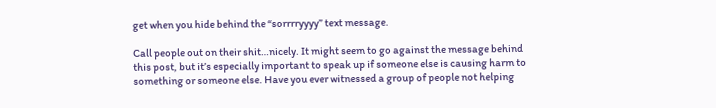get when you hide behind the “sorrrryyyy” text message.

Call people out on their shit…nicely. It might seem to go against the message behind this post, but it’s especially important to speak up if someone else is causing harm to something or someone else. Have you ever witnessed a group of people not helping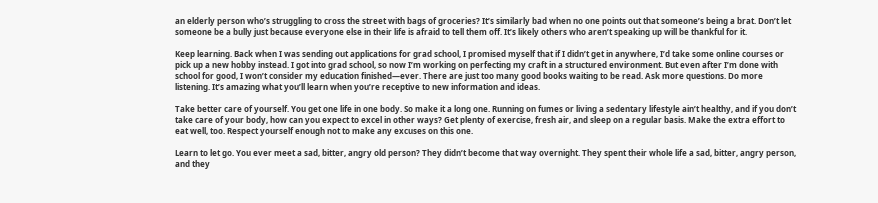an elderly person who’s struggling to cross the street with bags of groceries? It’s similarly bad when no one points out that someone’s being a brat. Don’t let someone be a bully just because everyone else in their life is afraid to tell them off. It’s likely others who aren’t speaking up will be thankful for it.

Keep learning. Back when I was sending out applications for grad school, I promised myself that if I didn’t get in anywhere, I’d take some online courses or pick up a new hobby instead. I got into grad school, so now I’m working on perfecting my craft in a structured environment. But even after I’m done with school for good, I won’t consider my education finished—ever. There are just too many good books waiting to be read. Ask more questions. Do more listening. It’s amazing what you’ll learn when you’re receptive to new information and ideas.

Take better care of yourself. You get one life in one body. So make it a long one. Running on fumes or living a sedentary lifestyle ain’t healthy, and if you don’t take care of your body, how can you expect to excel in other ways? Get plenty of exercise, fresh air, and sleep on a regular basis. Make the extra effort to eat well, too. Respect yourself enough not to make any excuses on this one.

Learn to let go. You ever meet a sad, bitter, angry old person? They didn’t become that way overnight. They spent their whole life a sad, bitter, angry person, and they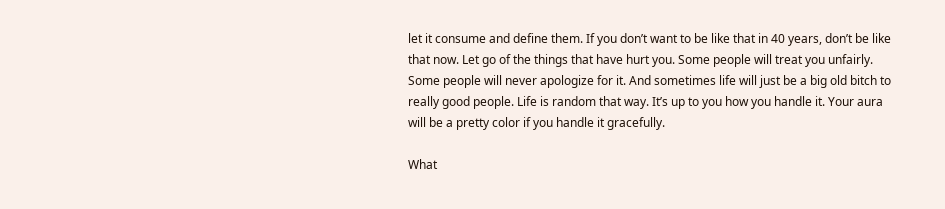let it consume and define them. If you don’t want to be like that in 40 years, don’t be like that now. Let go of the things that have hurt you. Some people will treat you unfairly. Some people will never apologize for it. And sometimes life will just be a big old bitch to really good people. Life is random that way. It’s up to you how you handle it. Your aura will be a pretty color if you handle it gracefully.

What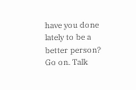have you done lately to be a better person? Go on. Talk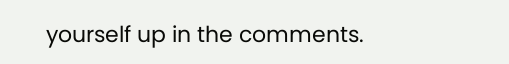yourself up in the comments.